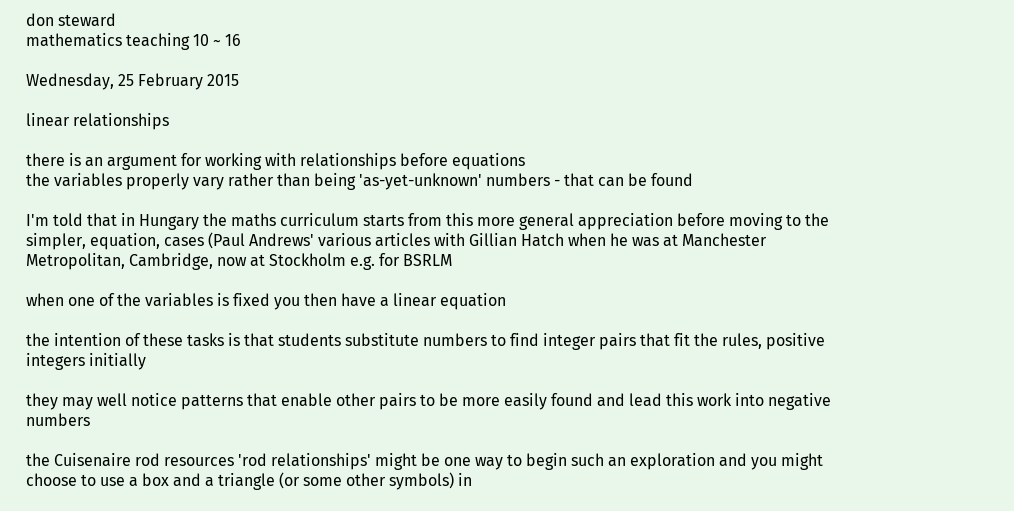don steward
mathematics teaching 10 ~ 16

Wednesday, 25 February 2015

linear relationships

there is an argument for working with relationships before equations
the variables properly vary rather than being 'as-yet-unknown' numbers - that can be found

I'm told that in Hungary the maths curriculum starts from this more general appreciation before moving to the simpler, equation, cases (Paul Andrews' various articles with Gillian Hatch when he was at Manchester Metropolitan, Cambridge, now at Stockholm e.g. for BSRLM

when one of the variables is fixed you then have a linear equation

the intention of these tasks is that students substitute numbers to find integer pairs that fit the rules, positive integers initially

they may well notice patterns that enable other pairs to be more easily found and lead this work into negative numbers

the Cuisenaire rod resources 'rod relationships' might be one way to begin such an exploration and you might choose to use a box and a triangle (or some other symbols) in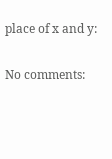place of x and y:

No comments: